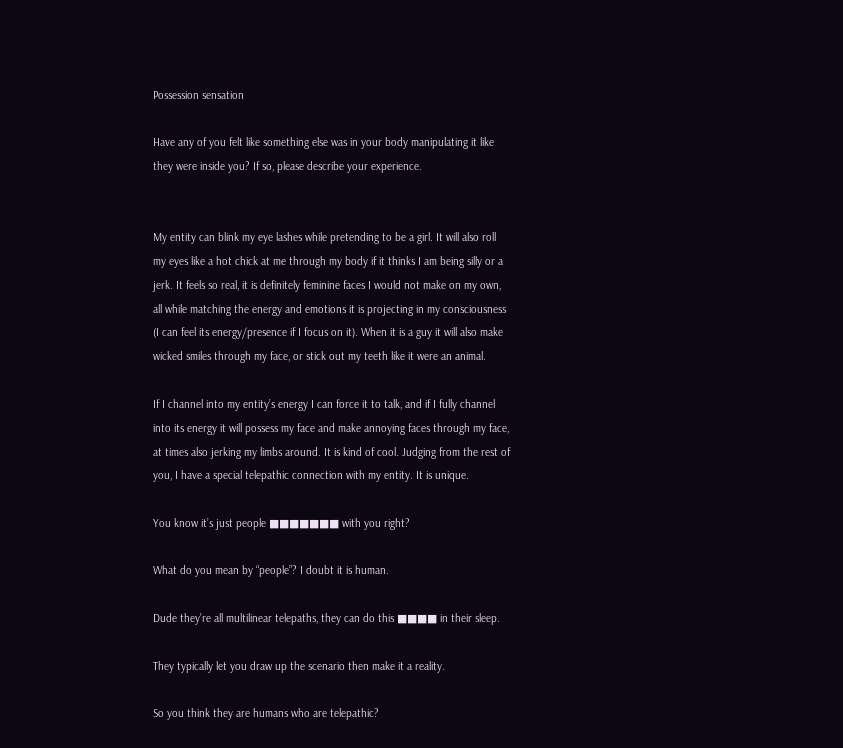Possession sensation

Have any of you felt like something else was in your body manipulating it like they were inside you? If so, please describe your experience.


My entity can blink my eye lashes while pretending to be a girl. It will also roll my eyes like a hot chick at me through my body if it thinks I am being silly or a jerk. It feels so real, it is definitely feminine faces I would not make on my own, all while matching the energy and emotions it is projecting in my consciousness (I can feel its energy/presence if I focus on it). When it is a guy it will also make wicked smiles through my face, or stick out my teeth like it were an animal.

If I channel into my entity’s energy I can force it to talk, and if I fully channel into its energy it will possess my face and make annoying faces through my face, at times also jerking my limbs around. It is kind of cool. Judging from the rest of you, I have a special telepathic connection with my entity. It is unique.

You know it’s just people ■■■■■■■ with you right?

What do you mean by “people”? I doubt it is human.

Dude they’re all multilinear telepaths, they can do this ■■■■ in their sleep.

They typically let you draw up the scenario then make it a reality.

So you think they are humans who are telepathic?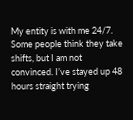My entity is with me 24/7. Some people think they take shifts, but I am not convinced. I’ve stayed up 48 hours straight trying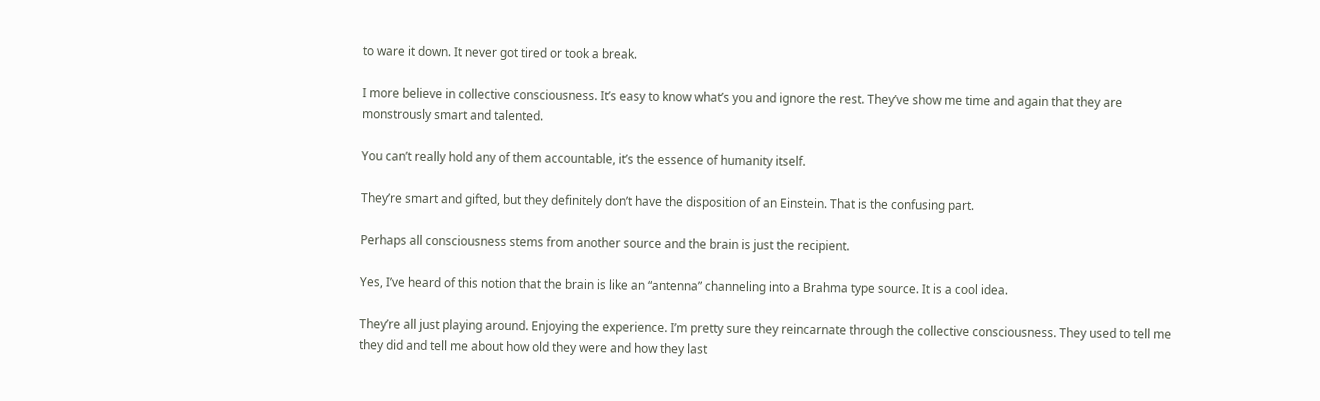to ware it down. It never got tired or took a break.

I more believe in collective consciousness. It’s easy to know what’s you and ignore the rest. They’ve show me time and again that they are monstrously smart and talented.

You can’t really hold any of them accountable, it’s the essence of humanity itself.

They’re smart and gifted, but they definitely don’t have the disposition of an Einstein. That is the confusing part.

Perhaps all consciousness stems from another source and the brain is just the recipient.

Yes, I’ve heard of this notion that the brain is like an “antenna” channeling into a Brahma type source. It is a cool idea.

They’re all just playing around. Enjoying the experience. I’m pretty sure they reincarnate through the collective consciousness. They used to tell me they did and tell me about how old they were and how they last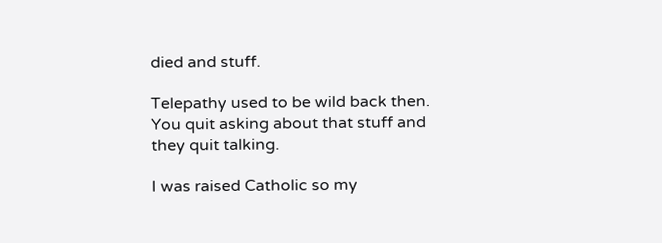died and stuff.

Telepathy used to be wild back then. You quit asking about that stuff and they quit talking.

I was raised Catholic so my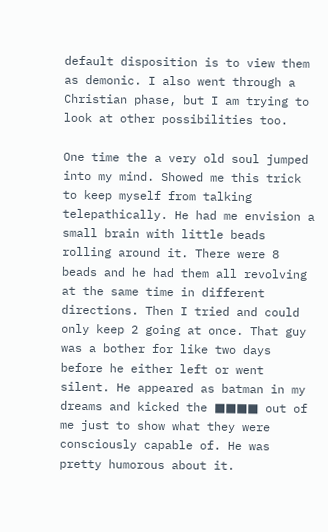default disposition is to view them as demonic. I also went through a Christian phase, but I am trying to look at other possibilities too.

One time the a very old soul jumped into my mind. Showed me this trick to keep myself from talking telepathically. He had me envision a small brain with little beads rolling around it. There were 8 beads and he had them all revolving at the same time in different directions. Then I tried and could only keep 2 going at once. That guy was a bother for like two days before he either left or went silent. He appeared as batman in my dreams and kicked the ■■■■ out of me just to show what they were consciously capable of. He was pretty humorous about it.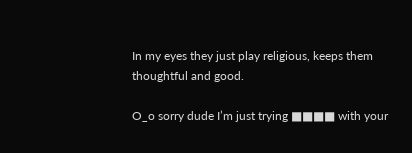In my eyes they just play religious, keeps them thoughtful and good.

O_o sorry dude I’m just trying ■■■■ with your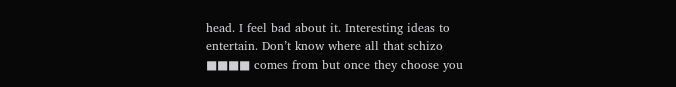head. I feel bad about it. Interesting ideas to entertain. Don’t know where all that schizo ■■■■ comes from but once they choose you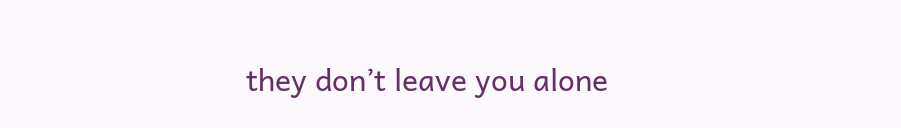they don’t leave you alone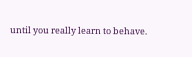until you really learn to behave.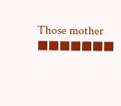Those mother ■■■■■■■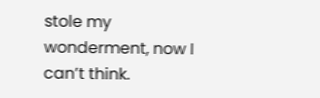stole my wonderment, now I can’t think.